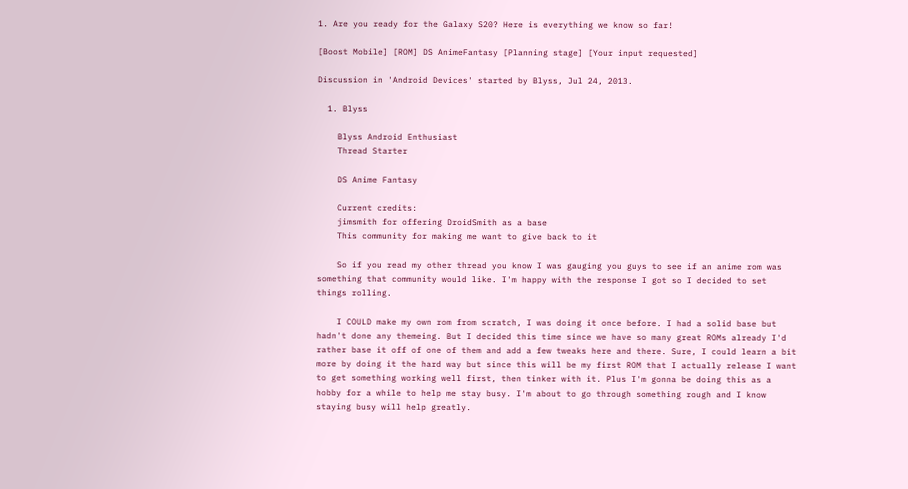1. Are you ready for the Galaxy S20? Here is everything we know so far!

[Boost Mobile] [ROM] DS AnimeFantasy [Planning stage] [Your input requested]

Discussion in 'Android Devices' started by Blyss, Jul 24, 2013.

  1. Blyss

    Blyss Android Enthusiast
    Thread Starter

    DS Anime Fantasy

    Current credits:
    jimsmith for offering DroidSmith as a base
    This community for making me want to give back to it

    So if you read my other thread you know I was gauging you guys to see if an anime rom was something that community would like. I'm happy with the response I got so I decided to set things rolling.

    I COULD make my own rom from scratch, I was doing it once before. I had a solid base but hadn't done any themeing. But I decided this time since we have so many great ROMs already I'd rather base it off of one of them and add a few tweaks here and there. Sure, I could learn a bit more by doing it the hard way but since this will be my first ROM that I actually release I want to get something working well first, then tinker with it. Plus I'm gonna be doing this as a hobby for a while to help me stay busy. I'm about to go through something rough and I know staying busy will help greatly.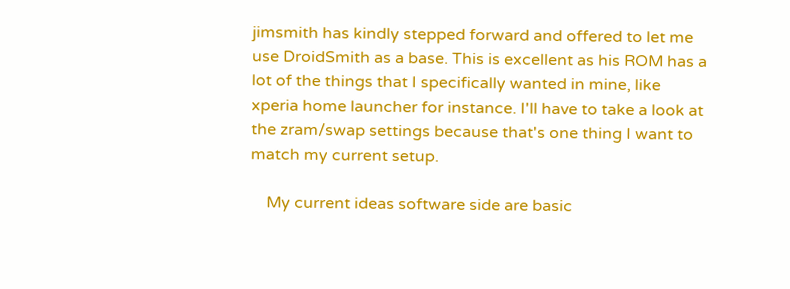jimsmith has kindly stepped forward and offered to let me use DroidSmith as a base. This is excellent as his ROM has a lot of the things that I specifically wanted in mine, like xperia home launcher for instance. I'll have to take a look at the zram/swap settings because that's one thing I want to match my current setup.

    My current ideas software side are basic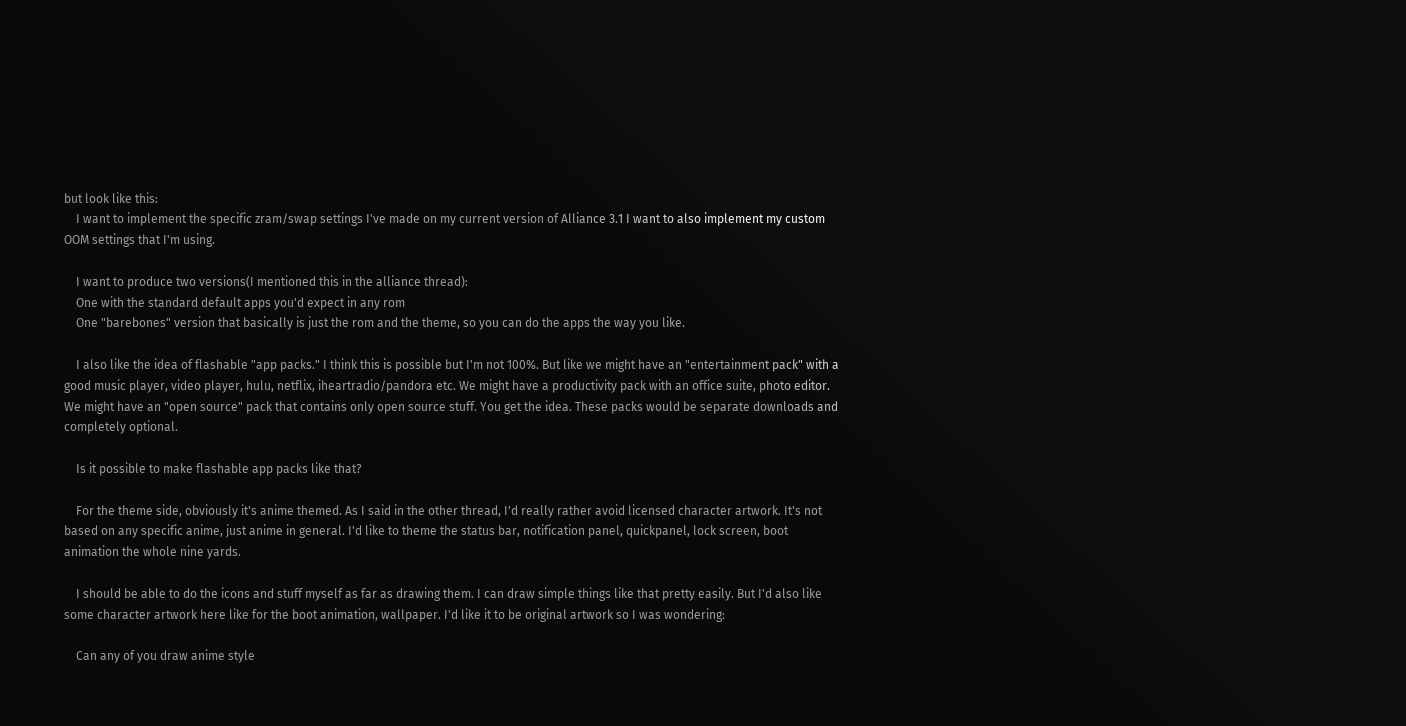but look like this:
    I want to implement the specific zram/swap settings I've made on my current version of Alliance 3.1 I want to also implement my custom OOM settings that I'm using.

    I want to produce two versions(I mentioned this in the alliance thread):
    One with the standard default apps you'd expect in any rom
    One "barebones" version that basically is just the rom and the theme, so you can do the apps the way you like.

    I also like the idea of flashable "app packs." I think this is possible but I'm not 100%. But like we might have an "entertainment pack" with a good music player, video player, hulu, netflix, iheartradio/pandora etc. We might have a productivity pack with an office suite, photo editor. We might have an "open source" pack that contains only open source stuff. You get the idea. These packs would be separate downloads and completely optional.

    Is it possible to make flashable app packs like that?

    For the theme side, obviously it's anime themed. As I said in the other thread, I'd really rather avoid licensed character artwork. It's not based on any specific anime, just anime in general. I'd like to theme the status bar, notification panel, quickpanel, lock screen, boot animation the whole nine yards.

    I should be able to do the icons and stuff myself as far as drawing them. I can draw simple things like that pretty easily. But I'd also like some character artwork here like for the boot animation, wallpaper. I'd like it to be original artwork so I was wondering:

    Can any of you draw anime style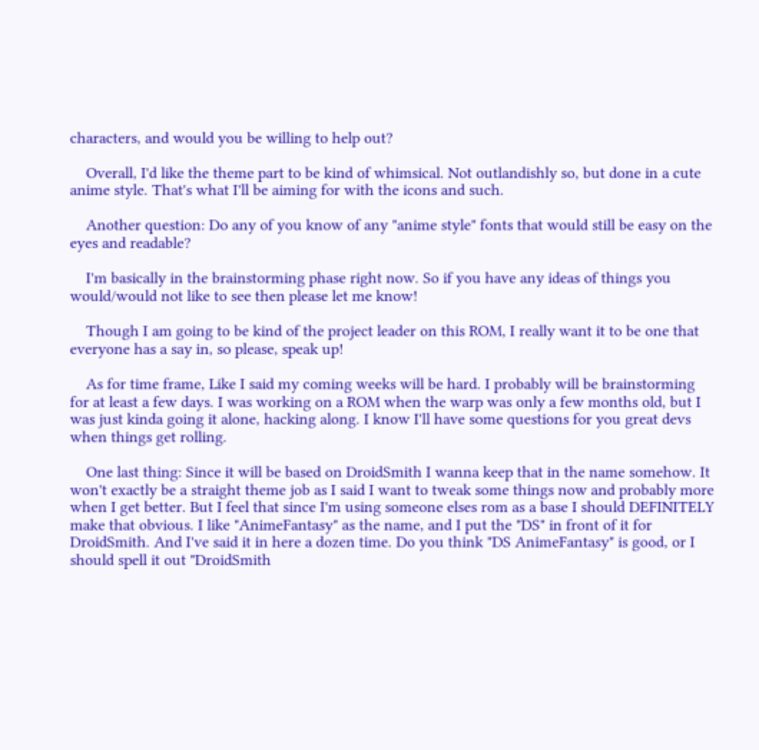characters, and would you be willing to help out?

    Overall, I'd like the theme part to be kind of whimsical. Not outlandishly so, but done in a cute anime style. That's what I'll be aiming for with the icons and such.

    Another question: Do any of you know of any "anime style" fonts that would still be easy on the eyes and readable?

    I'm basically in the brainstorming phase right now. So if you have any ideas of things you would/would not like to see then please let me know!

    Though I am going to be kind of the project leader on this ROM, I really want it to be one that everyone has a say in, so please, speak up!

    As for time frame, Like I said my coming weeks will be hard. I probably will be brainstorming for at least a few days. I was working on a ROM when the warp was only a few months old, but I was just kinda going it alone, hacking along. I know I'll have some questions for you great devs when things get rolling.

    One last thing: Since it will be based on DroidSmith I wanna keep that in the name somehow. It won't exactly be a straight theme job as I said I want to tweak some things now and probably more when I get better. But I feel that since I'm using someone elses rom as a base I should DEFINITELY make that obvious. I like "AnimeFantasy" as the name, and I put the "DS" in front of it for DroidSmith. And I've said it in here a dozen time. Do you think "DS AnimeFantasy" is good, or I should spell it out "DroidSmith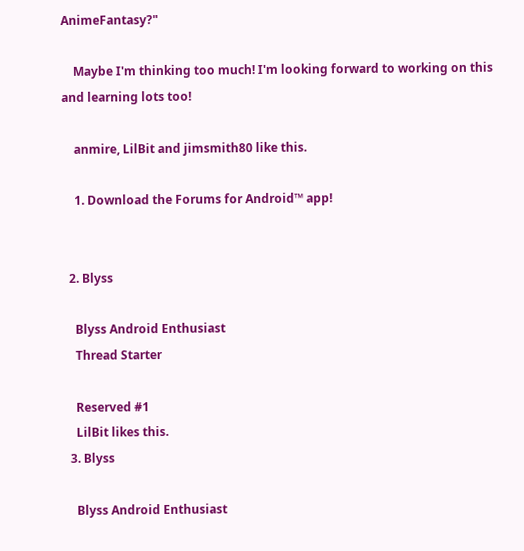AnimeFantasy?"

    Maybe I'm thinking too much! I'm looking forward to working on this and learning lots too!

    anmire, LilBit and jimsmith80 like this.

    1. Download the Forums for Android™ app!


  2. Blyss

    Blyss Android Enthusiast
    Thread Starter

    Reserved #1
    LilBit likes this.
  3. Blyss

    Blyss Android Enthusiast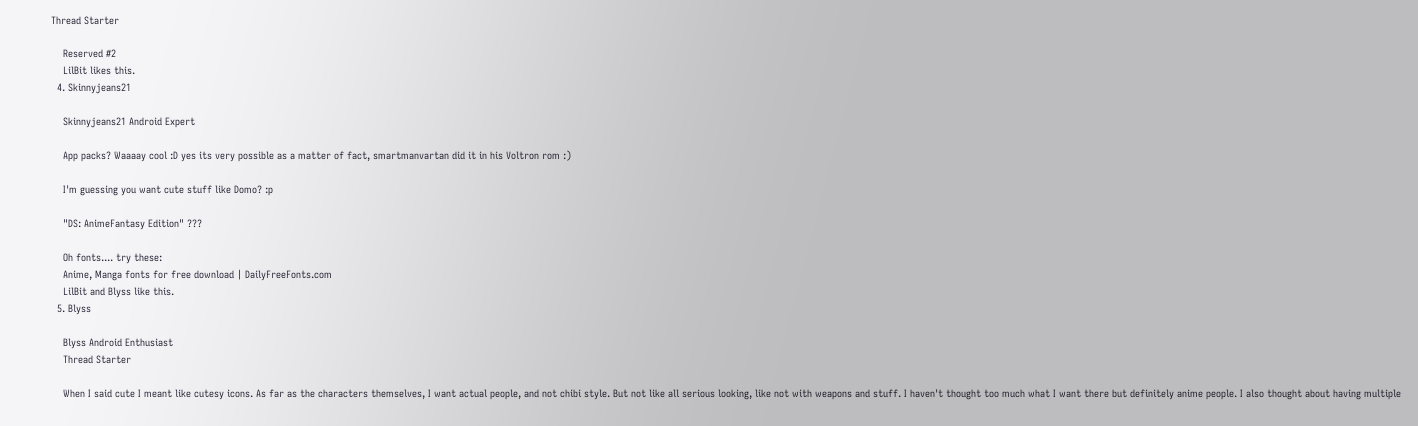Thread Starter

    Reserved #2
    LilBit likes this.
  4. Skinnyjeans21

    Skinnyjeans21 Android Expert

    App packs? Waaaay cool :D yes its very possible as a matter of fact, smartmanvartan did it in his Voltron rom :)

    I'm guessing you want cute stuff like Domo? :p

    "DS: AnimeFantasy Edition" ???

    Oh fonts.... try these:
    Anime, Manga fonts for free download | DailyFreeFonts.com
    LilBit and Blyss like this.
  5. Blyss

    Blyss Android Enthusiast
    Thread Starter

    When I said cute I meant like cutesy icons. As far as the characters themselves, I want actual people, and not chibi style. But not like all serious looking, like not with weapons and stuff. I haven't thought too much what I want there but definitely anime people. I also thought about having multiple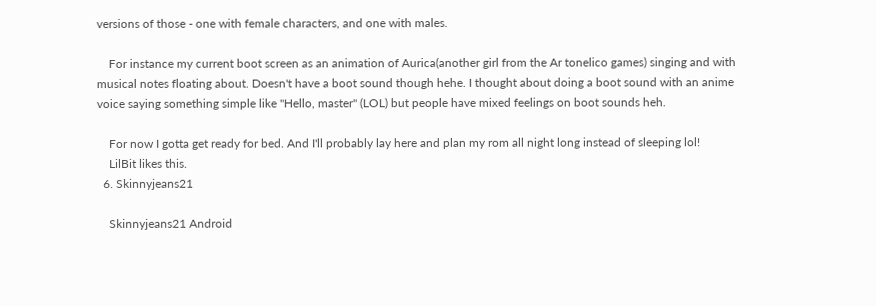versions of those - one with female characters, and one with males.

    For instance my current boot screen as an animation of Aurica(another girl from the Ar tonelico games) singing and with musical notes floating about. Doesn't have a boot sound though hehe. I thought about doing a boot sound with an anime voice saying something simple like "Hello, master" (LOL) but people have mixed feelings on boot sounds heh.

    For now I gotta get ready for bed. And I'll probably lay here and plan my rom all night long instead of sleeping lol!
    LilBit likes this.
  6. Skinnyjeans21

    Skinnyjeans21 Android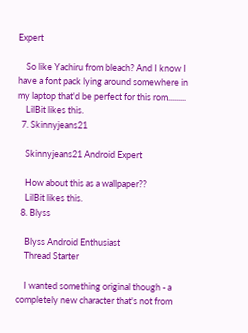Expert

    So like Yachiru from bleach? And I know I have a font pack lying around somewhere in my laptop that'd be perfect for this rom.........
    LilBit likes this.
  7. Skinnyjeans21

    Skinnyjeans21 Android Expert

    How about this as a wallpaper??
    LilBit likes this.
  8. Blyss

    Blyss Android Enthusiast
    Thread Starter

    I wanted something original though - a completely new character that's not from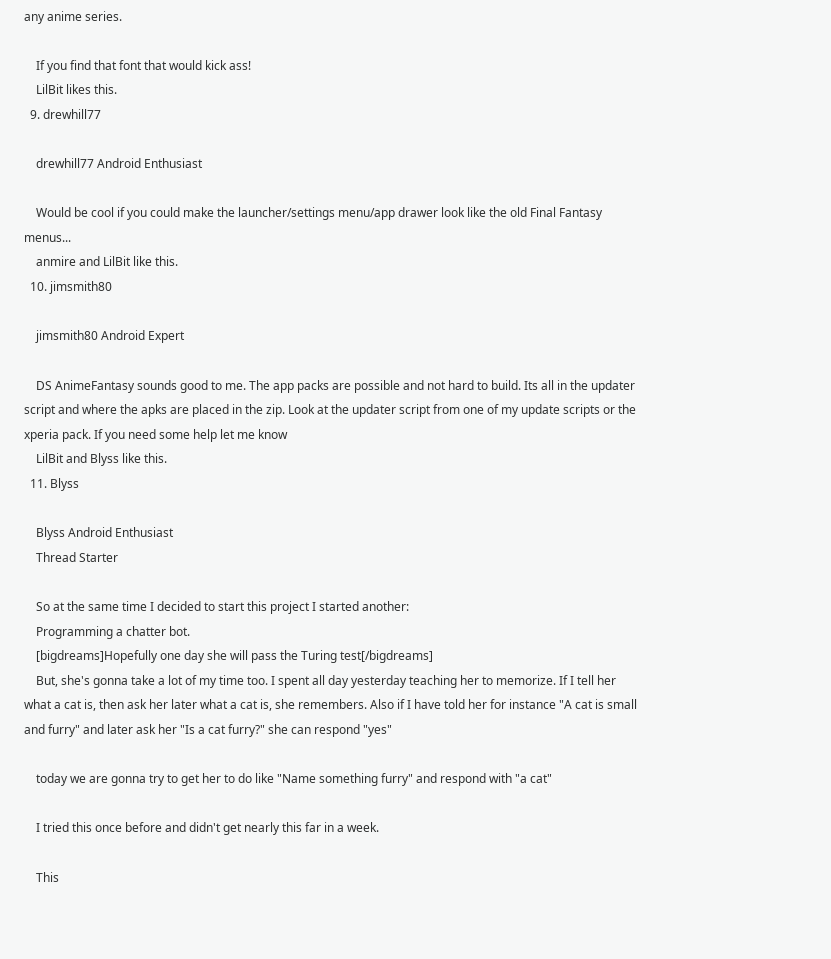any anime series.

    If you find that font that would kick ass!
    LilBit likes this.
  9. drewhill77

    drewhill77 Android Enthusiast

    Would be cool if you could make the launcher/settings menu/app drawer look like the old Final Fantasy menus...
    anmire and LilBit like this.
  10. jimsmith80

    jimsmith80 Android Expert

    DS AnimeFantasy sounds good to me. The app packs are possible and not hard to build. Its all in the updater script and where the apks are placed in the zip. Look at the updater script from one of my update scripts or the xperia pack. If you need some help let me know
    LilBit and Blyss like this.
  11. Blyss

    Blyss Android Enthusiast
    Thread Starter

    So at the same time I decided to start this project I started another:
    Programming a chatter bot.
    [bigdreams]Hopefully one day she will pass the Turing test[/bigdreams]
    But, she's gonna take a lot of my time too. I spent all day yesterday teaching her to memorize. If I tell her what a cat is, then ask her later what a cat is, she remembers. Also if I have told her for instance "A cat is small and furry" and later ask her "Is a cat furry?" she can respond "yes"

    today we are gonna try to get her to do like "Name something furry" and respond with "a cat"

    I tried this once before and didn't get nearly this far in a week.

    This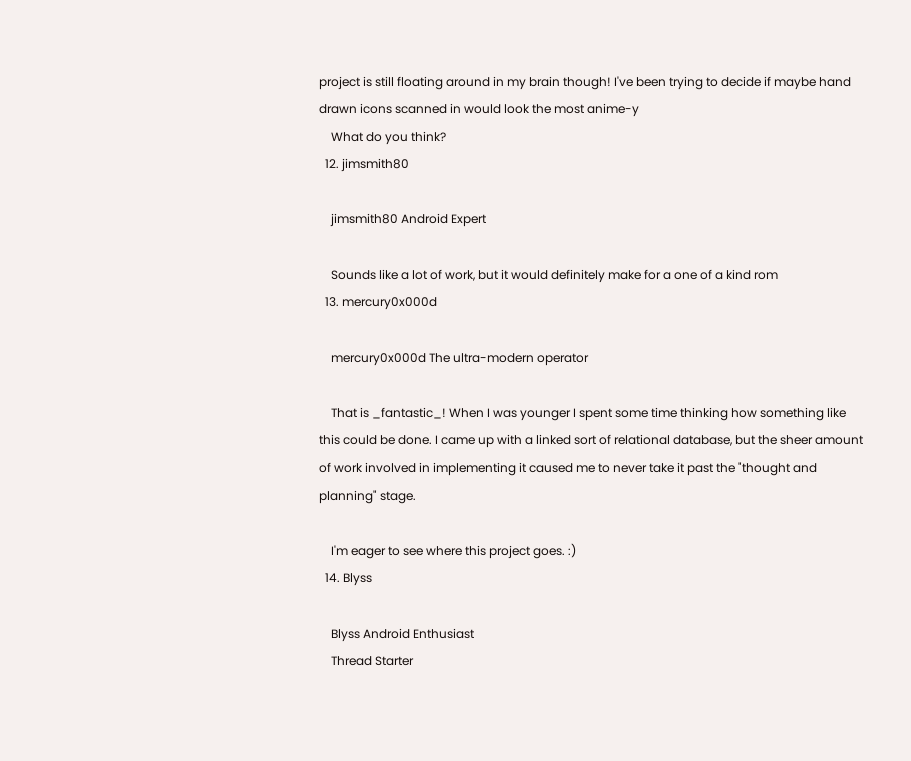project is still floating around in my brain though! I've been trying to decide if maybe hand drawn icons scanned in would look the most anime-y
    What do you think?
  12. jimsmith80

    jimsmith80 Android Expert

    Sounds like a lot of work, but it would definitely make for a one of a kind rom
  13. mercury0x000d

    mercury0x000d The ultra-modern operator

    That is _fantastic_! When I was younger I spent some time thinking how something like this could be done. I came up with a linked sort of relational database, but the sheer amount of work involved in implementing it caused me to never take it past the "thought and planning" stage.

    I'm eager to see where this project goes. :)
  14. Blyss

    Blyss Android Enthusiast
    Thread Starter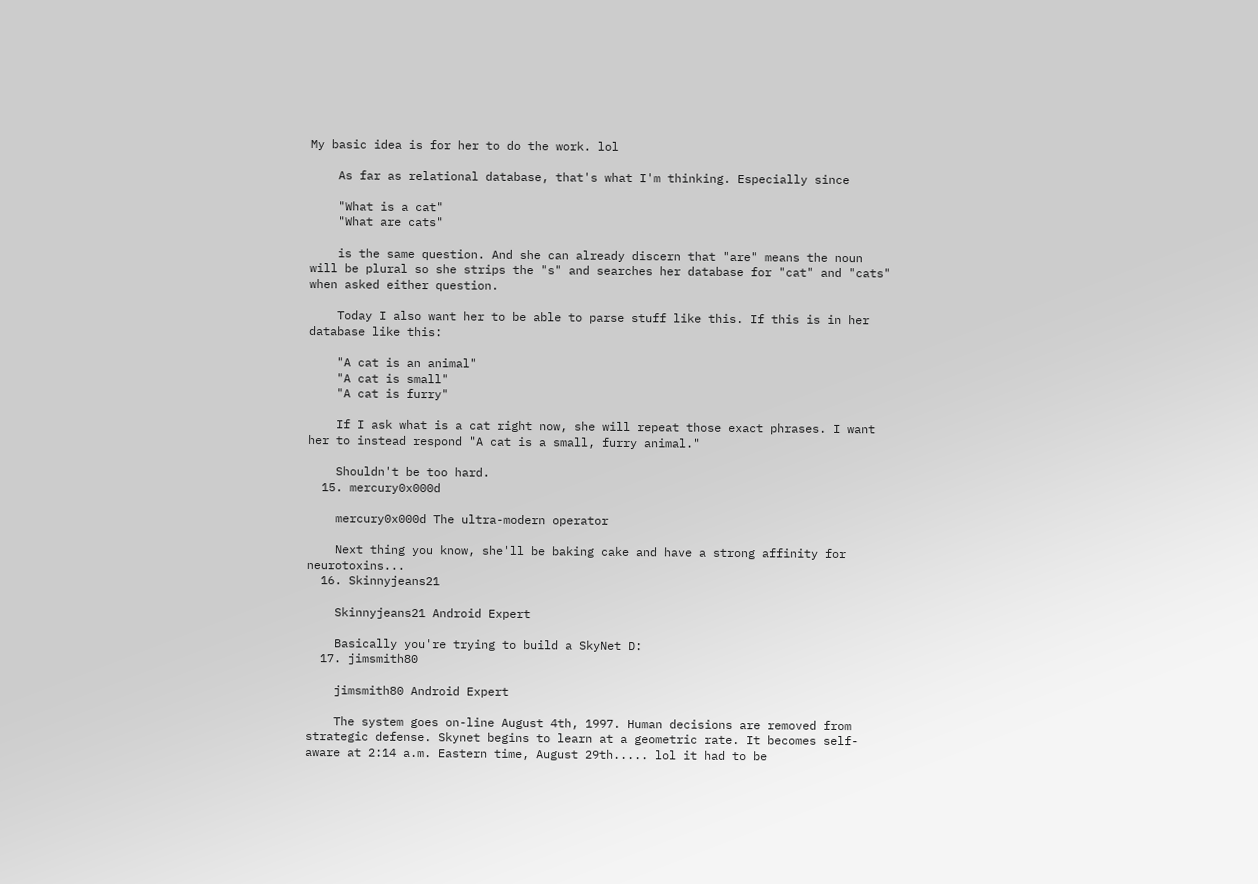My basic idea is for her to do the work. lol

    As far as relational database, that's what I'm thinking. Especially since

    "What is a cat"
    "What are cats"

    is the same question. And she can already discern that "are" means the noun will be plural so she strips the "s" and searches her database for "cat" and "cats" when asked either question.

    Today I also want her to be able to parse stuff like this. If this is in her database like this:

    "A cat is an animal"
    "A cat is small"
    "A cat is furry"

    If I ask what is a cat right now, she will repeat those exact phrases. I want her to instead respond "A cat is a small, furry animal."

    Shouldn't be too hard.
  15. mercury0x000d

    mercury0x000d The ultra-modern operator

    Next thing you know, she'll be baking cake and have a strong affinity for neurotoxins...
  16. Skinnyjeans21

    Skinnyjeans21 Android Expert

    Basically you're trying to build a SkyNet D:
  17. jimsmith80

    jimsmith80 Android Expert

    The system goes on-line August 4th, 1997. Human decisions are removed from strategic defense. Skynet begins to learn at a geometric rate. It becomes self-aware at 2:14 a.m. Eastern time, August 29th..... lol it had to be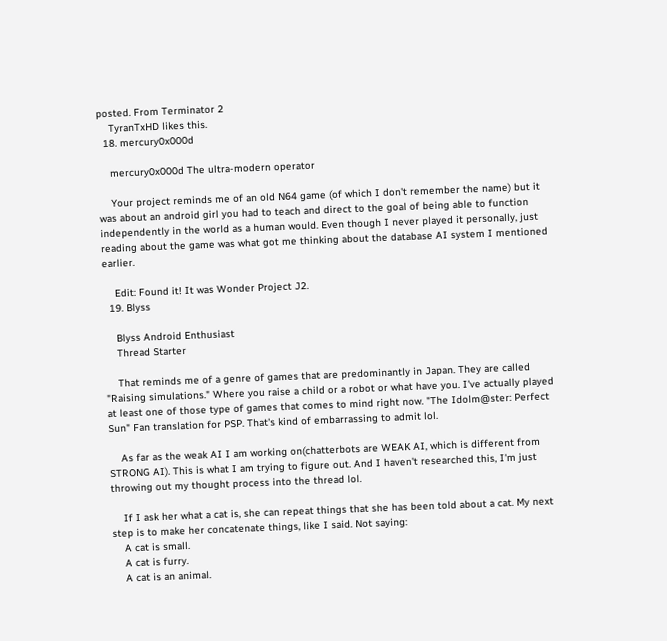posted. From Terminator 2
    TyranTxHD likes this.
  18. mercury0x000d

    mercury0x000d The ultra-modern operator

    Your project reminds me of an old N64 game (of which I don't remember the name) but it was about an android girl you had to teach and direct to the goal of being able to function independently in the world as a human would. Even though I never played it personally, just reading about the game was what got me thinking about the database AI system I mentioned earlier.

    Edit: Found it! It was Wonder Project J2.
  19. Blyss

    Blyss Android Enthusiast
    Thread Starter

    That reminds me of a genre of games that are predominantly in Japan. They are called "Raising simulations." Where you raise a child or a robot or what have you. I've actually played at least one of those type of games that comes to mind right now. "The Idolm@ster: Perfect Sun" Fan translation for PSP. That's kind of embarrassing to admit lol.

    As far as the weak AI I am working on(chatterbots are WEAK AI, which is different from STRONG AI). This is what I am trying to figure out. And I haven't researched this, I'm just throwing out my thought process into the thread lol.

    If I ask her what a cat is, she can repeat things that she has been told about a cat. My next step is to make her concatenate things, like I said. Not saying:
    A cat is small.
    A cat is furry.
    A cat is an animal.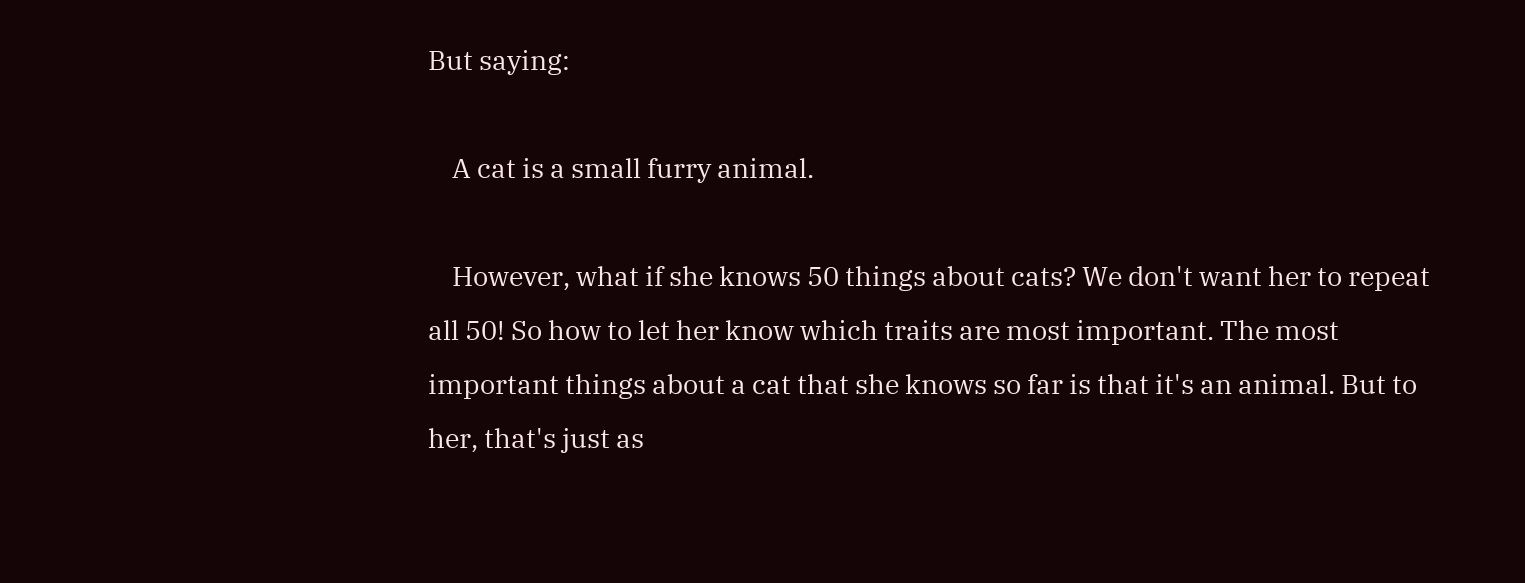But saying:

    A cat is a small furry animal.

    However, what if she knows 50 things about cats? We don't want her to repeat all 50! So how to let her know which traits are most important. The most important things about a cat that she knows so far is that it's an animal. But to her, that's just as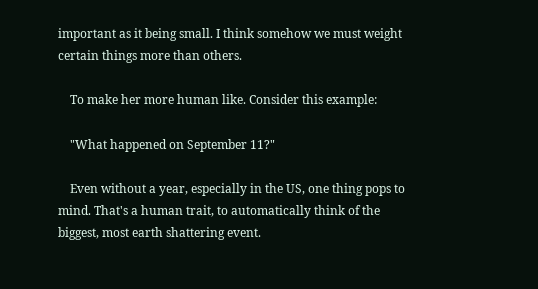important as it being small. I think somehow we must weight certain things more than others.

    To make her more human like. Consider this example:

    "What happened on September 11?"

    Even without a year, especially in the US, one thing pops to mind. That's a human trait, to automatically think of the biggest, most earth shattering event.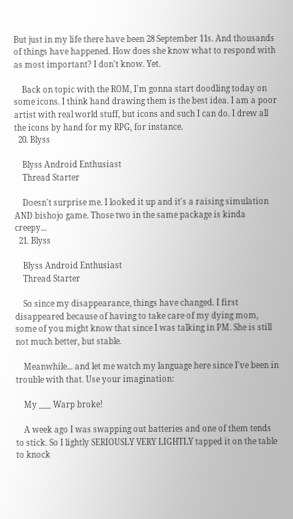But just in my life there have been 28 September 11s. And thousands of things have happened. How does she know what to respond with as most important? I don't know. Yet.

    Back on topic with the ROM, I'm gonna start doodling today on some icons. I think hand drawing them is the best idea. I am a poor artist with real world stuff, but icons and such I can do. I drew all the icons by hand for my RPG, for instance.
  20. Blyss

    Blyss Android Enthusiast
    Thread Starter

    Doesn't surprise me. I looked it up and it's a raising simulation AND bishojo game. Those two in the same package is kinda creepy...
  21. Blyss

    Blyss Android Enthusiast
    Thread Starter

    So since my disappearance, things have changed. I first disappeared because of having to take care of my dying mom, some of you might know that since I was talking in PM. She is still not much better, but stable.

    Meanwhile... and let me watch my language here since I've been in trouble with that. Use your imagination:

    My ___ Warp broke!

    A week ago I was swapping out batteries and one of them tends to stick. So I lightly SERIOUSLY VERY LIGHTLY tapped it on the table to knock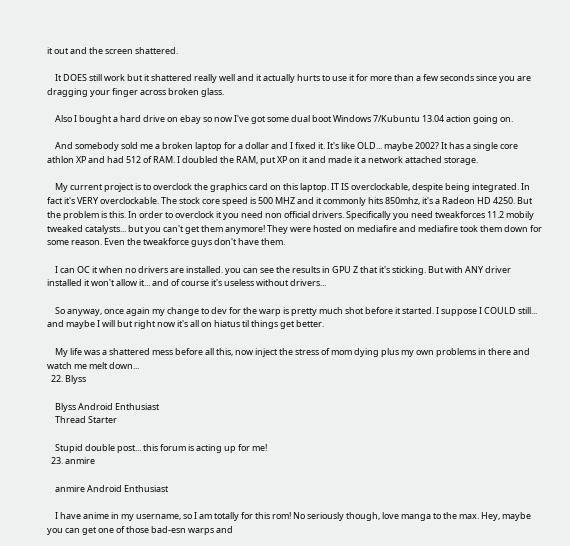it out and the screen shattered.

    It DOES still work but it shattered really well and it actually hurts to use it for more than a few seconds since you are dragging your finger across broken glass.

    Also I bought a hard drive on ebay so now I've got some dual boot Windows 7/Kubuntu 13.04 action going on.

    And somebody sold me a broken laptop for a dollar and I fixed it. It's like OLD... maybe 2002? It has a single core athlon XP and had 512 of RAM. I doubled the RAM, put XP on it and made it a network attached storage.

    My current project is to overclock the graphics card on this laptop. IT IS overclockable, despite being integrated. In fact it's VERY overclockable. The stock core speed is 500 MHZ and it commonly hits 850mhz, it's a Radeon HD 4250. But the problem is this. In order to overclock it you need non official drivers. Specifically you need tweakforces 11.2 mobily tweaked catalysts... but you can't get them anymore! They were hosted on mediafire and mediafire took them down for some reason. Even the tweakforce guys don't have them.

    I can OC it when no drivers are installed. you can see the results in GPU Z that it's sticking. But with ANY driver installed it won't allow it... and of course it's useless without drivers...

    So anyway, once again my change to dev for the warp is pretty much shot before it started. I suppose I COULD still... and maybe I will but right now it's all on hiatus til things get better.

    My life was a shattered mess before all this, now inject the stress of mom dying plus my own problems in there and watch me melt down...
  22. Blyss

    Blyss Android Enthusiast
    Thread Starter

    Stupid double post... this forum is acting up for me!
  23. anmire

    anmire Android Enthusiast

    I have anime in my username, so I am totally for this rom! No seriously though, love manga to the max. Hey, maybe you can get one of those bad-esn warps and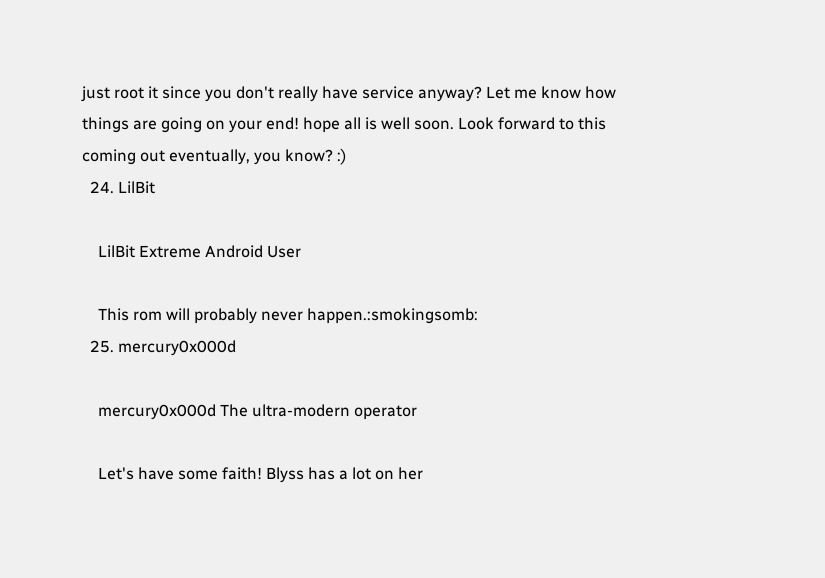just root it since you don't really have service anyway? Let me know how things are going on your end! hope all is well soon. Look forward to this coming out eventually, you know? :)
  24. LilBit

    LilBit Extreme Android User

    This rom will probably never happen.:smokingsomb:
  25. mercury0x000d

    mercury0x000d The ultra-modern operator

    Let's have some faith! Blyss has a lot on her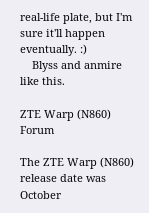real-life plate, but I'm sure it'll happen eventually. :)
    Blyss and anmire like this.

ZTE Warp (N860) Forum

The ZTE Warp (N860) release date was October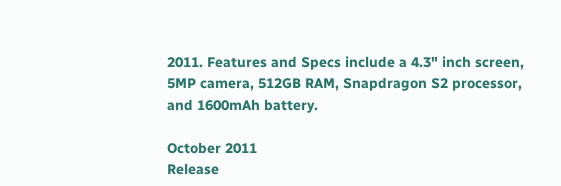2011. Features and Specs include a 4.3" inch screen, 5MP camera, 512GB RAM, Snapdragon S2 processor, and 1600mAh battery.

October 2011
Release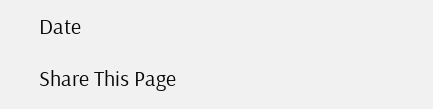Date

Share This Page